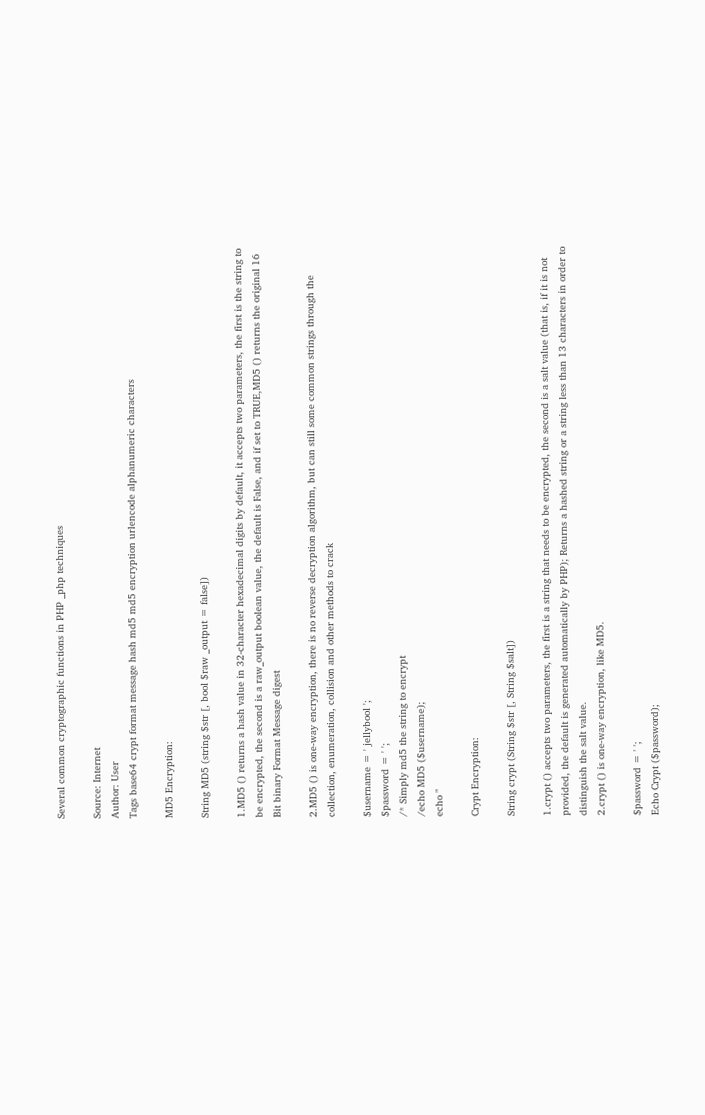Several common cryptographic functions in PHP _php techniques

Source: Internet
Author: User
Tags base64 crypt format message hash md5 md5 encryption urlencode alphanumeric characters

MD5 Encryption:

String MD5 (string $str [, bool $raw _output = false])

1.MD5 () returns a hash value in 32-character hexadecimal digits by default, it accepts two parameters, the first is the string to be encrypted, the second is a raw_output boolean value, the default is False, and if set to TRUE,MD5 () returns the original 16 Bit binary Format Message digest

2.MD5 () is one-way encryption, there is no reverse decryption algorithm, but can still some common strings through the collection, enumeration, collision and other methods to crack

$username = ' jellybool ';
$password = ' ';
/* Simply md5 the string to encrypt
/echo MD5 ($username);
echo "

Crypt Encryption:

String crypt (String $str [, String $salt])

1.crypt () accepts two parameters, the first is a string that needs to be encrypted, the second is a salt value (that is, if it is not provided, the default is generated automatically by PHP); Returns a hashed string or a string less than 13 characters in order to distinguish the salt value.
2.crypt () is one-way encryption, like MD5.

$password = ' ';
Echo Crypt ($password);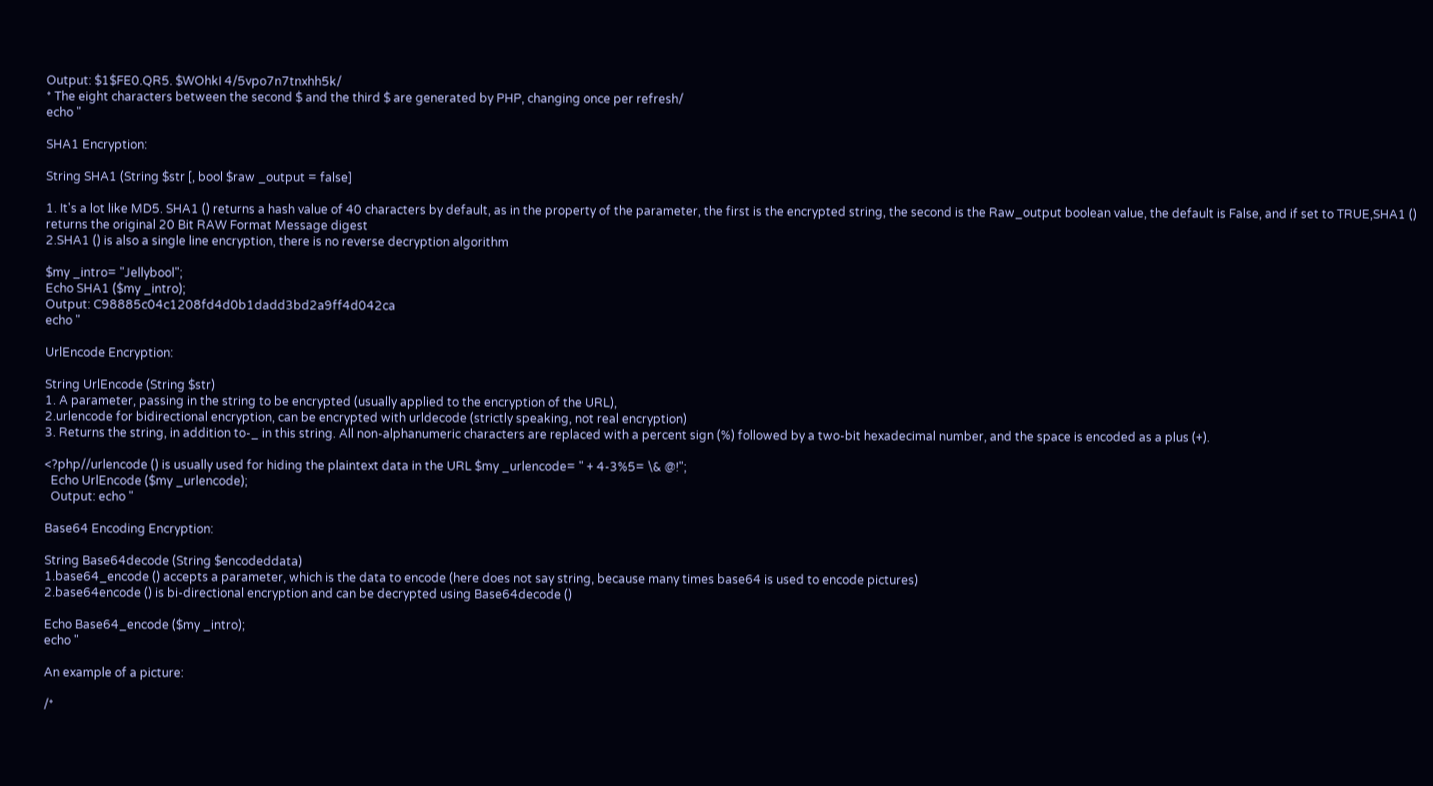Output: $1$FE0.QR5. $WOhkI 4/5vpo7n7tnxhh5k/
* The eight characters between the second $ and the third $ are generated by PHP, changing once per refresh/
echo "

SHA1 Encryption:

String SHA1 (String $str [, bool $raw _output = false]

1. It's a lot like MD5. SHA1 () returns a hash value of 40 characters by default, as in the property of the parameter, the first is the encrypted string, the second is the Raw_output boolean value, the default is False, and if set to TRUE,SHA1 () returns the original 20 Bit RAW Format Message digest
2.SHA1 () is also a single line encryption, there is no reverse decryption algorithm

$my _intro= "Jellybool";
Echo SHA1 ($my _intro);
Output: C98885c04c1208fd4d0b1dadd3bd2a9ff4d042ca
echo "

UrlEncode Encryption:

String UrlEncode (String $str)
1. A parameter, passing in the string to be encrypted (usually applied to the encryption of the URL),
2.urlencode for bidirectional encryption, can be encrypted with urldecode (strictly speaking, not real encryption)
3. Returns the string, in addition to-_ in this string. All non-alphanumeric characters are replaced with a percent sign (%) followed by a two-bit hexadecimal number, and the space is encoded as a plus (+).

<?php//urlencode () is usually used for hiding the plaintext data in the URL $my _urlencode= " + 4-3%5= \& @!";
  Echo UrlEncode ($my _urlencode);
  Output: echo "

Base64 Encoding Encryption:

String Base64decode (String $encodeddata)
1.base64_encode () accepts a parameter, which is the data to encode (here does not say string, because many times base64 is used to encode pictures)
2.base64encode () is bi-directional encryption and can be decrypted using Base64decode ()

Echo Base64_encode ($my _intro);
echo "

An example of a picture:

/*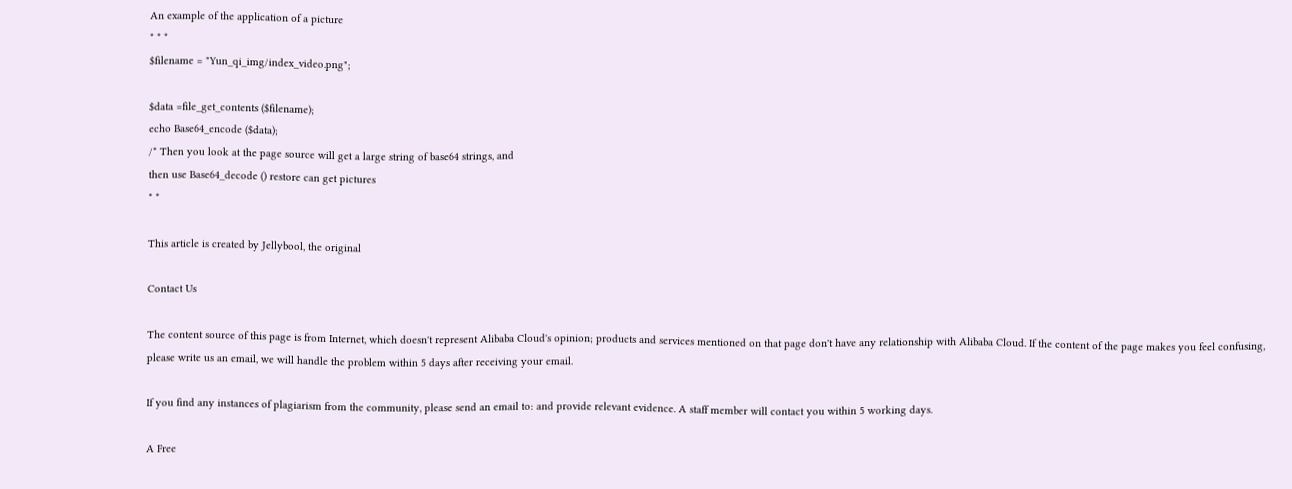An example of the application of a picture
* * *
$filename = "Yun_qi_img/index_video.png";

$data =file_get_contents ($filename);
echo Base64_encode ($data);
/* Then you look at the page source will get a large string of base64 strings, and
then use Base64_decode () restore can get pictures
* *

This article is created by Jellybool, the original

Contact Us

The content source of this page is from Internet, which doesn't represent Alibaba Cloud's opinion; products and services mentioned on that page don't have any relationship with Alibaba Cloud. If the content of the page makes you feel confusing, please write us an email, we will handle the problem within 5 days after receiving your email.

If you find any instances of plagiarism from the community, please send an email to: and provide relevant evidence. A staff member will contact you within 5 working days.

A Free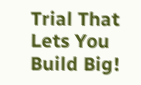Trial That Lets You Build Big!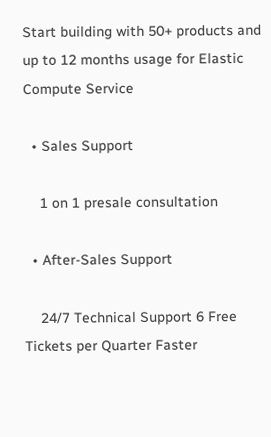Start building with 50+ products and up to 12 months usage for Elastic Compute Service

  • Sales Support

    1 on 1 presale consultation

  • After-Sales Support

    24/7 Technical Support 6 Free Tickets per Quarter Faster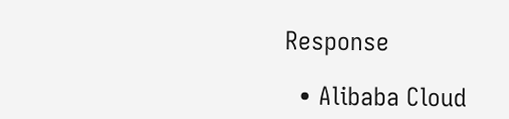Response

  • Alibaba Cloud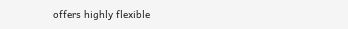offers highly flexible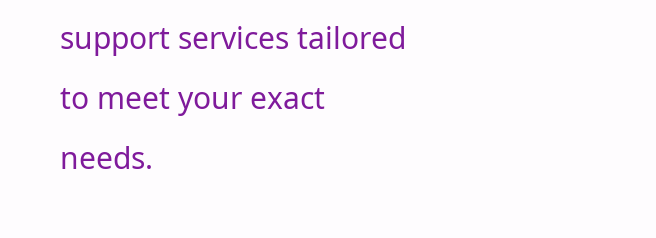support services tailored to meet your exact needs.